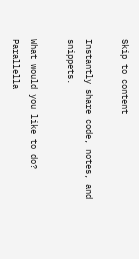Skip to content

Instantly share code, notes, and snippets.

What would you like to do?
Parallella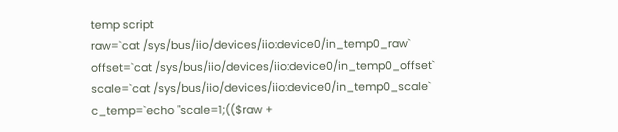temp script
raw=`cat /sys/bus/iio/devices/iio:device0/in_temp0_raw`
offset=`cat /sys/bus/iio/devices/iio:device0/in_temp0_offset`
scale=`cat /sys/bus/iio/devices/iio:device0/in_temp0_scale`
c_temp=`echo "scale=1;(($raw +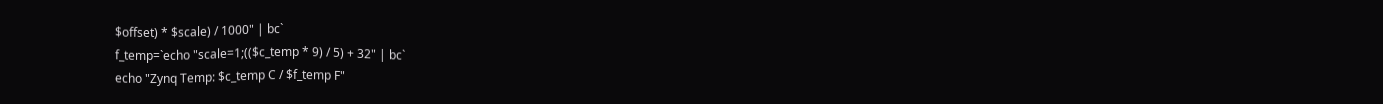$offset) * $scale) / 1000" | bc`
f_temp=`echo "scale=1;(($c_temp * 9) / 5) + 32" | bc`
echo "Zynq Temp: $c_temp C / $f_temp F"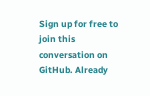Sign up for free to join this conversation on GitHub. Already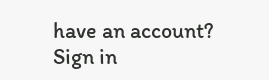have an account? Sign in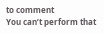to comment
You can’t perform that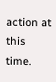action at this time.